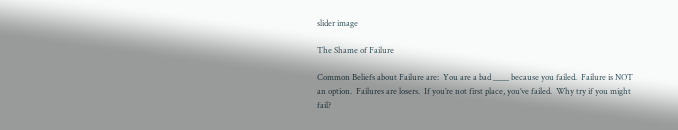slider image

The Shame of Failure

Common Beliefs about Failure are:  You are a bad ____ because you failed.  Failure is NOT an option.  Failures are losers.  If you’re not first place, you’ve failed.  Why try if you might fail?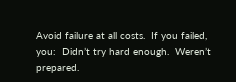Avoid failure at all costs.  If you failed, you:  Didn’t try hard enough.  Weren’t prepared.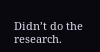Didn’t do the research.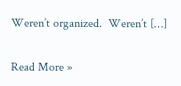Weren’t organized.  Weren’t […]

Read More »